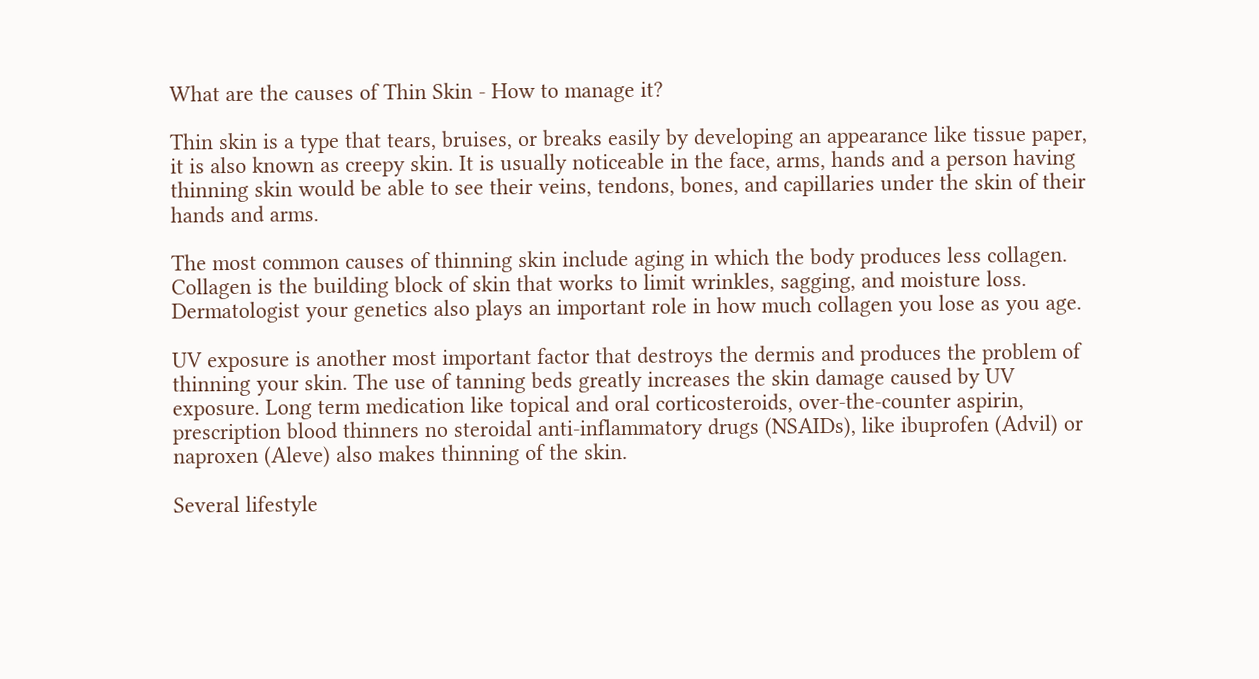What are the causes of Thin Skin - How to manage it?

Thin skin is a type that tears, bruises, or breaks easily by developing an appearance like tissue paper, it is also known as creepy skin. It is usually noticeable in the face, arms, hands and a person having thinning skin would be able to see their veins, tendons, bones, and capillaries under the skin of their hands and arms.

The most common causes of thinning skin include aging in which the body produces less collagen. Collagen is the building block of skin that works to limit wrinkles, sagging, and moisture loss. Dermatologist your genetics also plays an important role in how much collagen you lose as you age.

UV exposure is another most important factor that destroys the dermis and produces the problem of thinning your skin. The use of tanning beds greatly increases the skin damage caused by UV exposure. Long term medication like topical and oral corticosteroids, over-the-counter aspirin, prescription blood thinners no steroidal anti-inflammatory drugs (NSAIDs), like ibuprofen (Advil) or naproxen (Aleve) also makes thinning of the skin.

Several lifestyle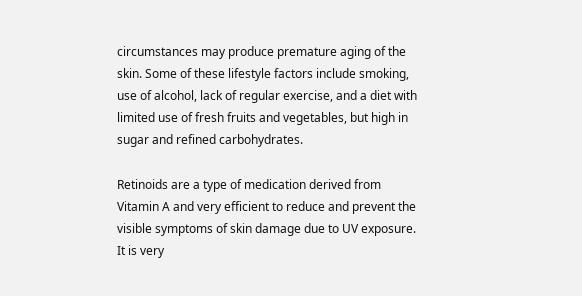circumstances may produce premature aging of the skin. Some of these lifestyle factors include smoking, use of alcohol, lack of regular exercise, and a diet with limited use of fresh fruits and vegetables, but high in sugar and refined carbohydrates.

Retinoids are a type of medication derived from Vitamin A and very efficient to reduce and prevent the visible symptoms of skin damage due to UV exposure. It is very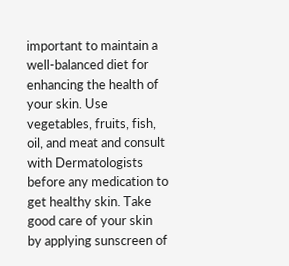important to maintain a well-balanced diet for enhancing the health of your skin. Use vegetables, fruits, fish, oil, and meat and consult with Dermatologists before any medication to get healthy skin. Take good care of your skin by applying sunscreen of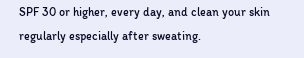SPF 30 or higher, every day, and clean your skin regularly especially after sweating.